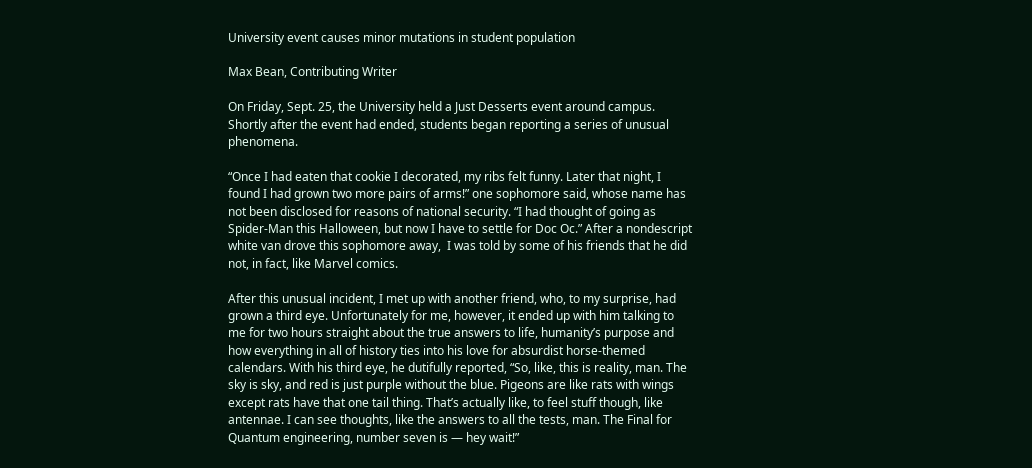University event causes minor mutations in student population

Max Bean, Contributing Writer

On Friday, Sept. 25, the University held a Just Desserts event around campus. Shortly after the event had ended, students began reporting a series of unusual phenomena.

“Once I had eaten that cookie I decorated, my ribs felt funny. Later that night, I found I had grown two more pairs of arms!” one sophomore said, whose name has not been disclosed for reasons of national security. “I had thought of going as Spider-Man this Halloween, but now I have to settle for Doc Oc.” After a nondescript white van drove this sophomore away,  I was told by some of his friends that he did not, in fact, like Marvel comics.

After this unusual incident, I met up with another friend, who, to my surprise, had grown a third eye. Unfortunately for me, however, it ended up with him talking to me for two hours straight about the true answers to life, humanity’s purpose and how everything in all of history ties into his love for absurdist horse-themed calendars. With his third eye, he dutifully reported, “So, like, this is reality, man. The sky is sky, and red is just purple without the blue. Pigeons are like rats with wings except rats have that one tail thing. That’s actually like, to feel stuff though, like antennae. I can see thoughts, like the answers to all the tests, man. The Final for Quantum engineering, number seven is — hey wait!”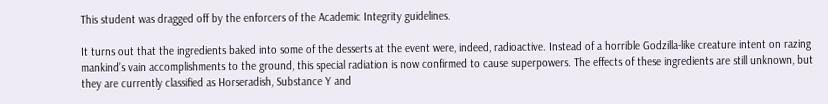This student was dragged off by the enforcers of the Academic Integrity guidelines.

It turns out that the ingredients baked into some of the desserts at the event were, indeed, radioactive. Instead of a horrible Godzilla-like creature intent on razing mankind’s vain accomplishments to the ground, this special radiation is now confirmed to cause superpowers. The effects of these ingredients are still unknown, but they are currently classified as Horseradish, Substance Y and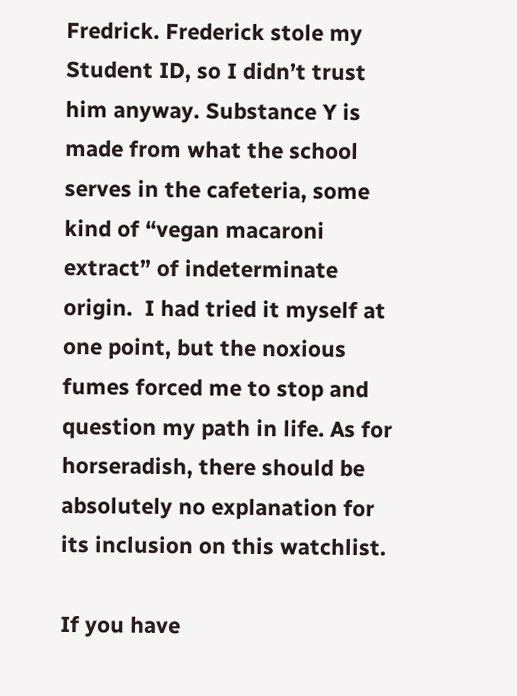Fredrick. Frederick stole my Student ID, so I didn’t trust him anyway. Substance Y is made from what the school serves in the cafeteria, some kind of “vegan macaroni extract” of indeterminate origin.  I had tried it myself at one point, but the noxious fumes forced me to stop and question my path in life. As for horseradish, there should be absolutely no explanation for its inclusion on this watchlist.

If you have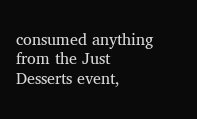consumed anything from the Just Desserts event,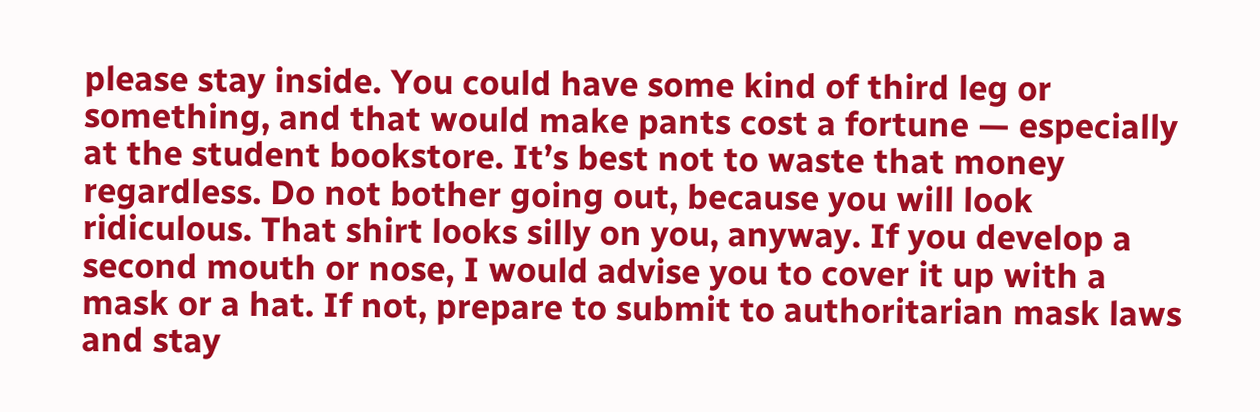please stay inside. You could have some kind of third leg or something, and that would make pants cost a fortune — especially at the student bookstore. It’s best not to waste that money regardless. Do not bother going out, because you will look ridiculous. That shirt looks silly on you, anyway. If you develop a second mouth or nose, I would advise you to cover it up with a mask or a hat. If not, prepare to submit to authoritarian mask laws and stay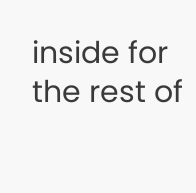inside for the rest of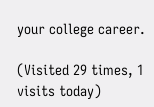your college career.

(Visited 29 times, 1 visits today)